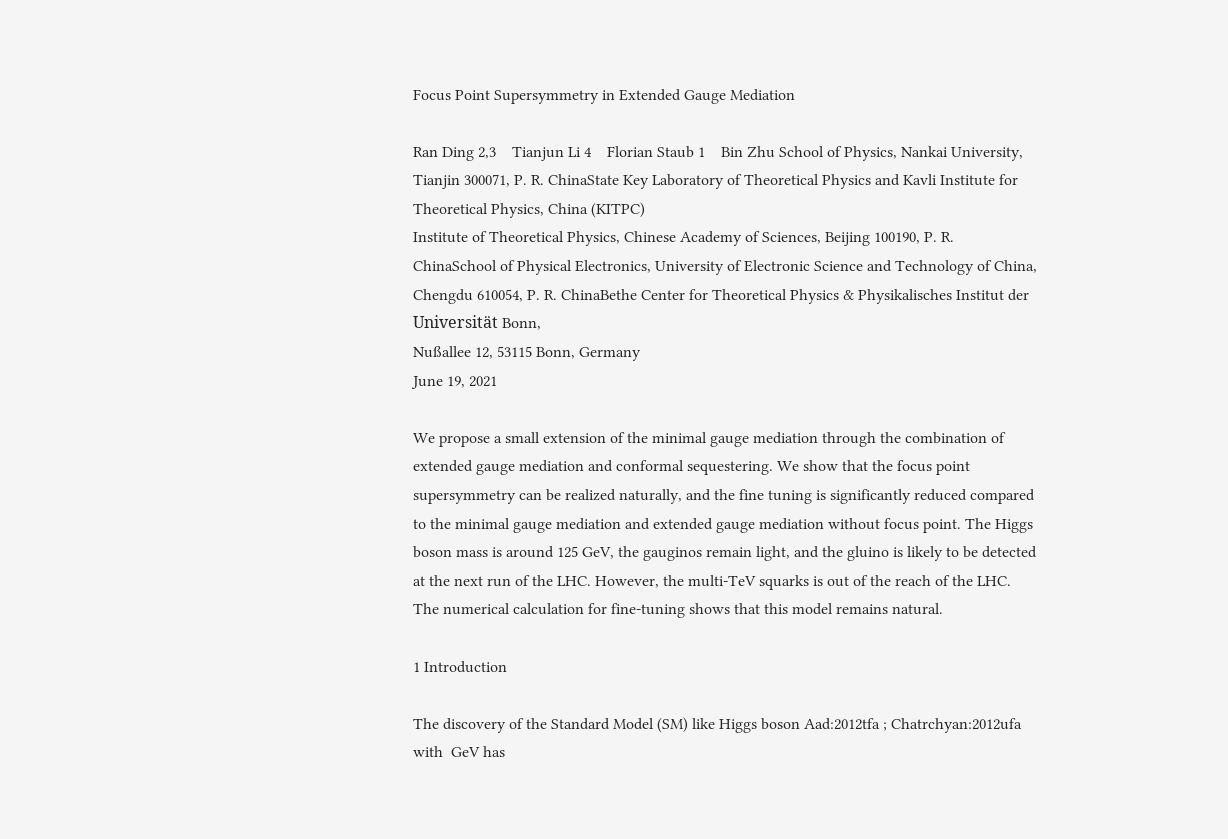Focus Point Supersymmetry in Extended Gauge Mediation

Ran Ding 2,3    Tianjun Li 4    Florian Staub 1    Bin Zhu School of Physics, Nankai University, Tianjin 300071, P. R. ChinaState Key Laboratory of Theoretical Physics and Kavli Institute for Theoretical Physics, China (KITPC)
Institute of Theoretical Physics, Chinese Academy of Sciences, Beijing 100190, P. R. ChinaSchool of Physical Electronics, University of Electronic Science and Technology of China, Chengdu 610054, P. R. ChinaBethe Center for Theoretical Physics & Physikalisches Institut der Universität Bonn,
Nußallee 12, 53115 Bonn, Germany
June 19, 2021

We propose a small extension of the minimal gauge mediation through the combination of extended gauge mediation and conformal sequestering. We show that the focus point supersymmetry can be realized naturally, and the fine tuning is significantly reduced compared to the minimal gauge mediation and extended gauge mediation without focus point. The Higgs boson mass is around 125 GeV, the gauginos remain light, and the gluino is likely to be detected at the next run of the LHC. However, the multi-TeV squarks is out of the reach of the LHC. The numerical calculation for fine-tuning shows that this model remains natural.

1 Introduction

The discovery of the Standard Model (SM) like Higgs boson Aad:2012tfa ; Chatrchyan:2012ufa with  GeV has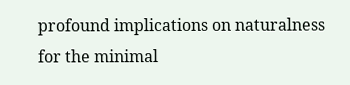profound implications on naturalness for the minimal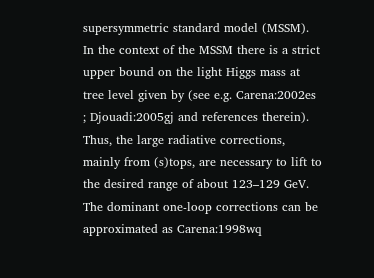supersymmetric standard model (MSSM). In the context of the MSSM there is a strict upper bound on the light Higgs mass at tree level given by (see e.g. Carena:2002es ; Djouadi:2005gj and references therein). Thus, the large radiative corrections, mainly from (s)tops, are necessary to lift to the desired range of about 123–129 GeV. The dominant one-loop corrections can be approximated as Carena:1998wq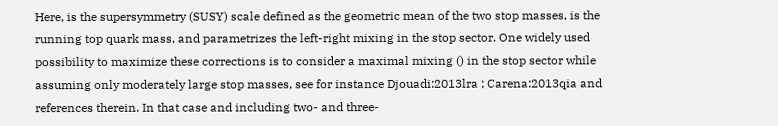Here, is the supersymmetry (SUSY) scale defined as the geometric mean of the two stop masses, is the running top quark mass, and parametrizes the left-right mixing in the stop sector. One widely used possibility to maximize these corrections is to consider a maximal mixing () in the stop sector while assuming only moderately large stop masses, see for instance Djouadi:2013lra ; Carena:2013qia and references therein. In that case and including two- and three-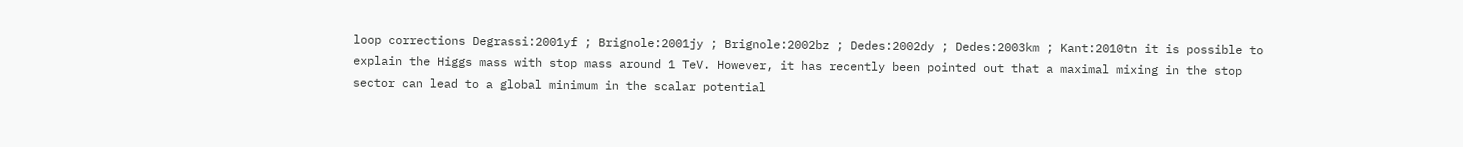loop corrections Degrassi:2001yf ; Brignole:2001jy ; Brignole:2002bz ; Dedes:2002dy ; Dedes:2003km ; Kant:2010tn it is possible to explain the Higgs mass with stop mass around 1 TeV. However, it has recently been pointed out that a maximal mixing in the stop sector can lead to a global minimum in the scalar potential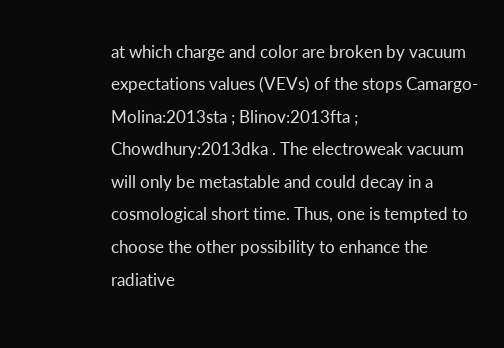at which charge and color are broken by vacuum expectations values (VEVs) of the stops Camargo-Molina:2013sta ; Blinov:2013fta ; Chowdhury:2013dka . The electroweak vacuum will only be metastable and could decay in a cosmological short time. Thus, one is tempted to choose the other possibility to enhance the radiative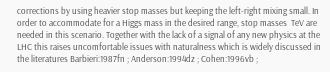corrections by using heavier stop masses but keeping the left-right mixing small. In order to accommodate for a Higgs mass in the desired range, stop masses  TeV are needed in this scenario. Together with the lack of a signal of any new physics at the LHC this raises uncomfortable issues with naturalness which is widely discussed in the literatures Barbieri:1987fn ; Anderson:1994dz ; Cohen:1996vb ;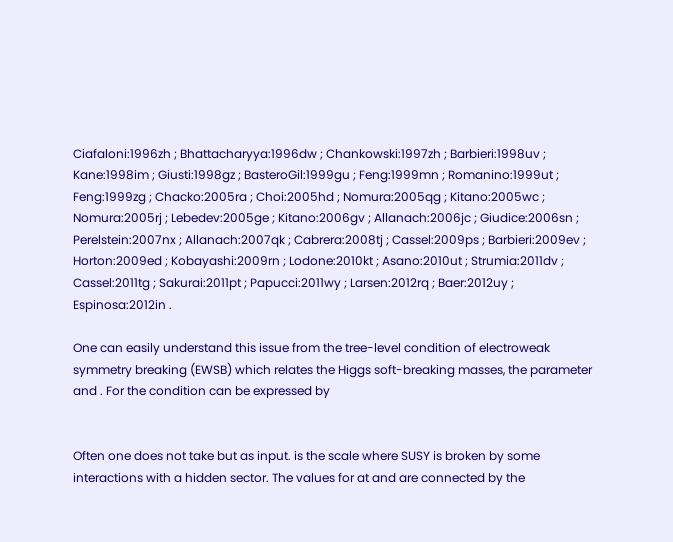Ciafaloni:1996zh ; Bhattacharyya:1996dw ; Chankowski:1997zh ; Barbieri:1998uv ; Kane:1998im ; Giusti:1998gz ; BasteroGil:1999gu ; Feng:1999mn ; Romanino:1999ut ; Feng:1999zg ; Chacko:2005ra ; Choi:2005hd ; Nomura:2005qg ; Kitano:2005wc ; Nomura:2005rj ; Lebedev:2005ge ; Kitano:2006gv ; Allanach:2006jc ; Giudice:2006sn ; Perelstein:2007nx ; Allanach:2007qk ; Cabrera:2008tj ; Cassel:2009ps ; Barbieri:2009ev ; Horton:2009ed ; Kobayashi:2009rn ; Lodone:2010kt ; Asano:2010ut ; Strumia:2011dv ; Cassel:2011tg ; Sakurai:2011pt ; Papucci:2011wy ; Larsen:2012rq ; Baer:2012uy ; Espinosa:2012in .

One can easily understand this issue from the tree-level condition of electroweak symmetry breaking (EWSB) which relates the Higgs soft-breaking masses, the parameter and . For the condition can be expressed by


Often one does not take but as input. is the scale where SUSY is broken by some interactions with a hidden sector. The values for at and are connected by the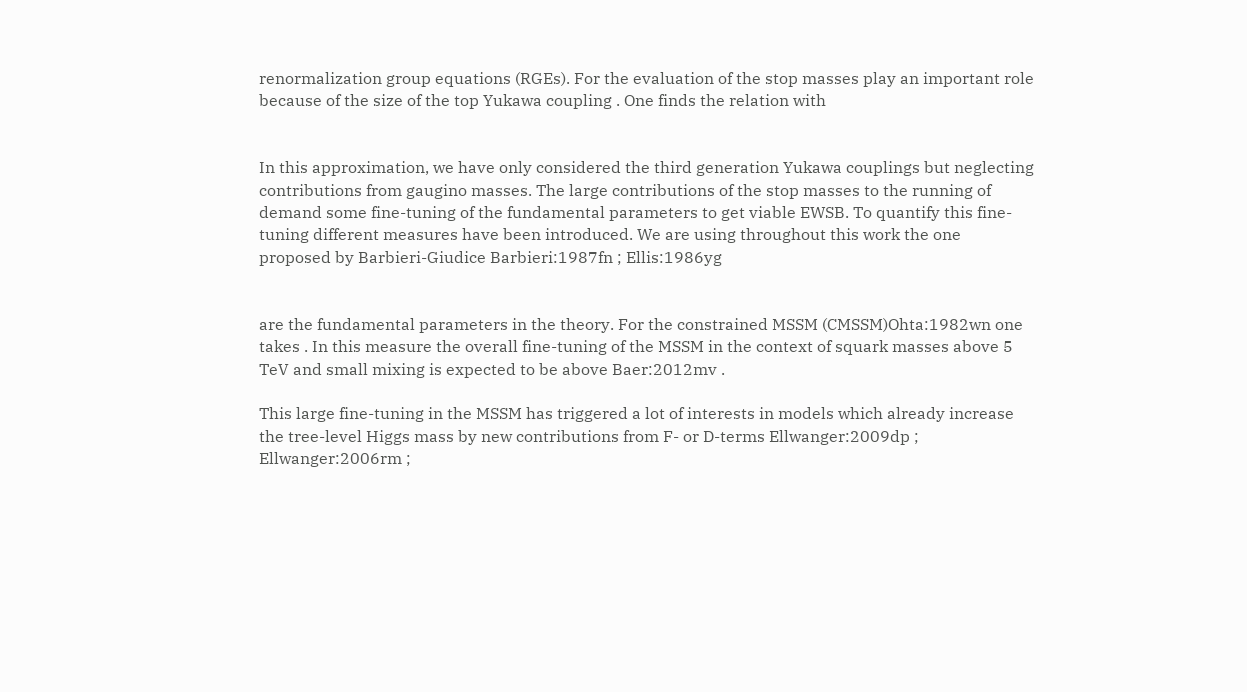renormalization group equations (RGEs). For the evaluation of the stop masses play an important role because of the size of the top Yukawa coupling . One finds the relation with


In this approximation, we have only considered the third generation Yukawa couplings but neglecting contributions from gaugino masses. The large contributions of the stop masses to the running of demand some fine-tuning of the fundamental parameters to get viable EWSB. To quantify this fine-tuning different measures have been introduced. We are using throughout this work the one proposed by Barbieri-Giudice Barbieri:1987fn ; Ellis:1986yg


are the fundamental parameters in the theory. For the constrained MSSM (CMSSM)Ohta:1982wn one takes . In this measure the overall fine-tuning of the MSSM in the context of squark masses above 5 TeV and small mixing is expected to be above Baer:2012mv .

This large fine-tuning in the MSSM has triggered a lot of interests in models which already increase the tree-level Higgs mass by new contributions from F- or D-terms Ellwanger:2009dp ; Ellwanger:2006rm ;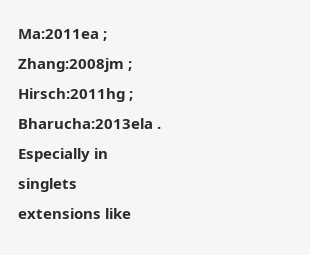Ma:2011ea ; Zhang:2008jm ; Hirsch:2011hg ; Bharucha:2013ela . Especially in singlets extensions like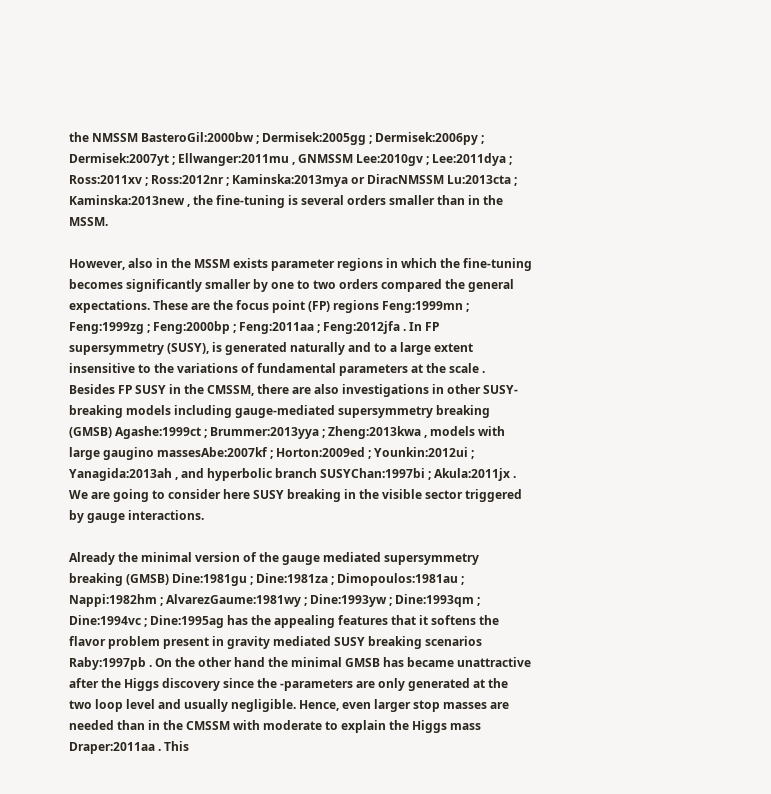the NMSSM BasteroGil:2000bw ; Dermisek:2005gg ; Dermisek:2006py ; Dermisek:2007yt ; Ellwanger:2011mu , GNMSSM Lee:2010gv ; Lee:2011dya ; Ross:2011xv ; Ross:2012nr ; Kaminska:2013mya or DiracNMSSM Lu:2013cta ; Kaminska:2013new , the fine-tuning is several orders smaller than in the MSSM.

However, also in the MSSM exists parameter regions in which the fine-tuning becomes significantly smaller by one to two orders compared the general expectations. These are the focus point (FP) regions Feng:1999mn ; Feng:1999zg ; Feng:2000bp ; Feng:2011aa ; Feng:2012jfa . In FP supersymmetry (SUSY), is generated naturally and to a large extent insensitive to the variations of fundamental parameters at the scale . Besides FP SUSY in the CMSSM, there are also investigations in other SUSY-breaking models including gauge-mediated supersymmetry breaking (GMSB) Agashe:1999ct ; Brummer:2013yya ; Zheng:2013kwa , models with large gaugino massesAbe:2007kf ; Horton:2009ed ; Younkin:2012ui ; Yanagida:2013ah , and hyperbolic branch SUSYChan:1997bi ; Akula:2011jx . We are going to consider here SUSY breaking in the visible sector triggered by gauge interactions.

Already the minimal version of the gauge mediated supersymmetry breaking (GMSB) Dine:1981gu ; Dine:1981za ; Dimopoulos:1981au ; Nappi:1982hm ; AlvarezGaume:1981wy ; Dine:1993yw ; Dine:1993qm ; Dine:1994vc ; Dine:1995ag has the appealing features that it softens the flavor problem present in gravity mediated SUSY breaking scenarios Raby:1997pb . On the other hand the minimal GMSB has became unattractive after the Higgs discovery since the -parameters are only generated at the two loop level and usually negligible. Hence, even larger stop masses are needed than in the CMSSM with moderate to explain the Higgs mass Draper:2011aa . This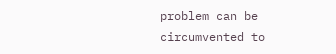problem can be circumvented to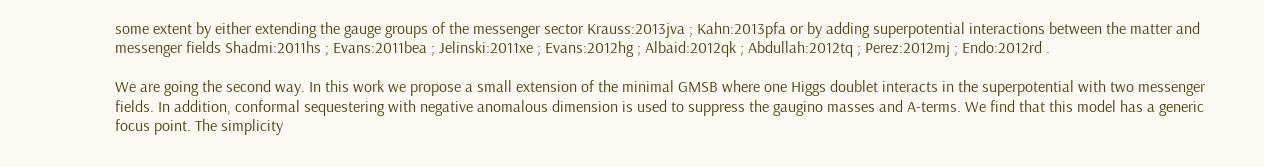some extent by either extending the gauge groups of the messenger sector Krauss:2013jva ; Kahn:2013pfa or by adding superpotential interactions between the matter and messenger fields Shadmi:2011hs ; Evans:2011bea ; Jelinski:2011xe ; Evans:2012hg ; Albaid:2012qk ; Abdullah:2012tq ; Perez:2012mj ; Endo:2012rd .

We are going the second way. In this work we propose a small extension of the minimal GMSB where one Higgs doublet interacts in the superpotential with two messenger fields. In addition, conformal sequestering with negative anomalous dimension is used to suppress the gaugino masses and A-terms. We find that this model has a generic focus point. The simplicity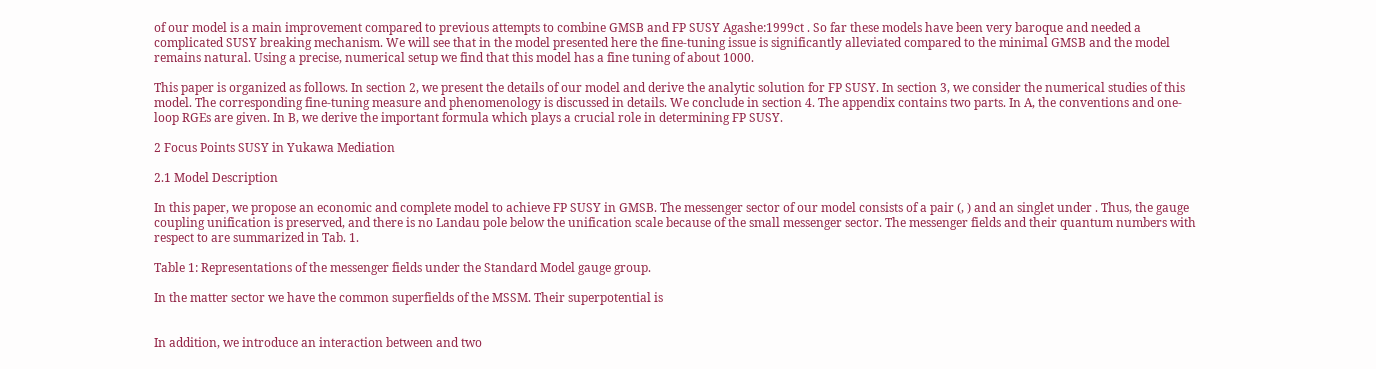of our model is a main improvement compared to previous attempts to combine GMSB and FP SUSY Agashe:1999ct . So far these models have been very baroque and needed a complicated SUSY breaking mechanism. We will see that in the model presented here the fine-tuning issue is significantly alleviated compared to the minimal GMSB and the model remains natural. Using a precise, numerical setup we find that this model has a fine tuning of about 1000.

This paper is organized as follows. In section 2, we present the details of our model and derive the analytic solution for FP SUSY. In section 3, we consider the numerical studies of this model. The corresponding fine-tuning measure and phenomenology is discussed in details. We conclude in section 4. The appendix contains two parts. In A, the conventions and one-loop RGEs are given. In B, we derive the important formula which plays a crucial role in determining FP SUSY.

2 Focus Points SUSY in Yukawa Mediation

2.1 Model Description

In this paper, we propose an economic and complete model to achieve FP SUSY in GMSB. The messenger sector of our model consists of a pair (, ) and an singlet under . Thus, the gauge coupling unification is preserved, and there is no Landau pole below the unification scale because of the small messenger sector. The messenger fields and their quantum numbers with respect to are summarized in Tab. 1.

Table 1: Representations of the messenger fields under the Standard Model gauge group.

In the matter sector we have the common superfields of the MSSM. Their superpotential is


In addition, we introduce an interaction between and two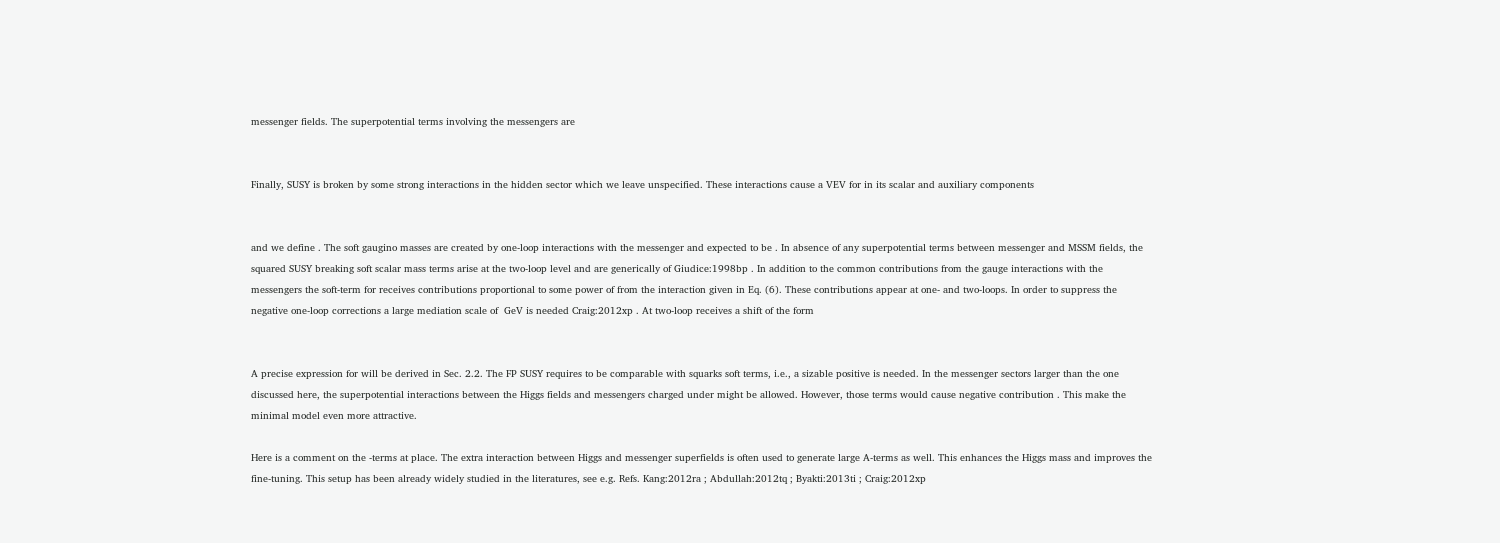messenger fields. The superpotential terms involving the messengers are


Finally, SUSY is broken by some strong interactions in the hidden sector which we leave unspecified. These interactions cause a VEV for in its scalar and auxiliary components


and we define . The soft gaugino masses are created by one-loop interactions with the messenger and expected to be . In absence of any superpotential terms between messenger and MSSM fields, the squared SUSY breaking soft scalar mass terms arise at the two-loop level and are generically of Giudice:1998bp . In addition to the common contributions from the gauge interactions with the messengers the soft-term for receives contributions proportional to some power of from the interaction given in Eq. (6). These contributions appear at one- and two-loops. In order to suppress the negative one-loop corrections a large mediation scale of  GeV is needed Craig:2012xp . At two-loop receives a shift of the form


A precise expression for will be derived in Sec. 2.2. The FP SUSY requires to be comparable with squarks soft terms, i.e., a sizable positive is needed. In the messenger sectors larger than the one discussed here, the superpotential interactions between the Higgs fields and messengers charged under might be allowed. However, those terms would cause negative contribution . This make the minimal model even more attractive.

Here is a comment on the -terms at place. The extra interaction between Higgs and messenger superfields is often used to generate large A-terms as well. This enhances the Higgs mass and improves the fine-tuning. This setup has been already widely studied in the literatures, see e.g. Refs. Kang:2012ra ; Abdullah:2012tq ; Byakti:2013ti ; Craig:2012xp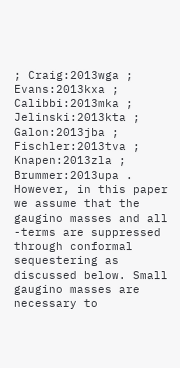; Craig:2013wga ; Evans:2013kxa ; Calibbi:2013mka ; Jelinski:2013kta ; Galon:2013jba ; Fischler:2013tva ; Knapen:2013zla ; Brummer:2013upa . However, in this paper we assume that the gaugino masses and all -terms are suppressed through conformal sequestering as discussed below. Small gaugino masses are necessary to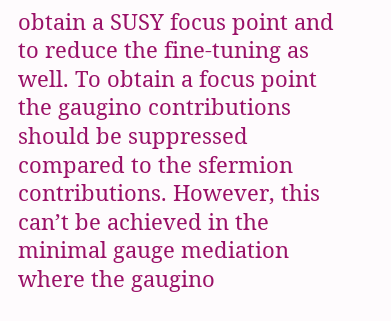obtain a SUSY focus point and to reduce the fine-tuning as well. To obtain a focus point the gaugino contributions should be suppressed compared to the sfermion contributions. However, this can’t be achieved in the minimal gauge mediation where the gaugino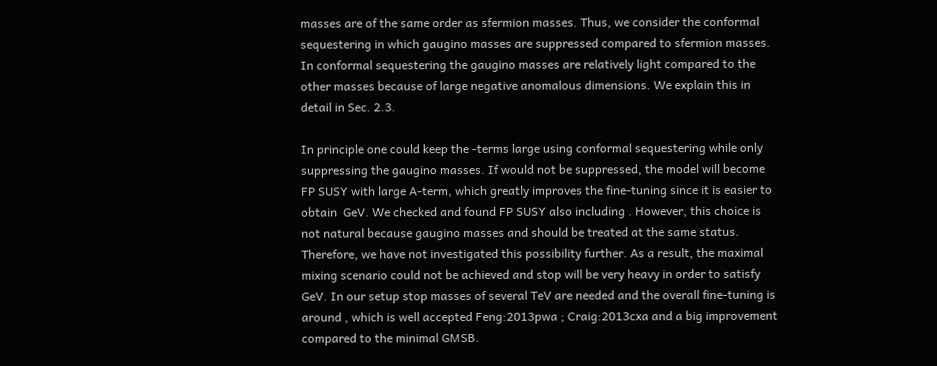masses are of the same order as sfermion masses. Thus, we consider the conformal sequestering in which gaugino masses are suppressed compared to sfermion masses. In conformal sequestering the gaugino masses are relatively light compared to the other masses because of large negative anomalous dimensions. We explain this in detail in Sec. 2.3.

In principle one could keep the -terms large using conformal sequestering while only suppressing the gaugino masses. If would not be suppressed, the model will become FP SUSY with large A-term, which greatly improves the fine-tuning since it is easier to obtain  GeV. We checked and found FP SUSY also including . However, this choice is not natural because gaugino masses and should be treated at the same status. Therefore, we have not investigated this possibility further. As a result, the maximal mixing scenario could not be achieved and stop will be very heavy in order to satisfy GeV. In our setup stop masses of several TeV are needed and the overall fine-tuning is around , which is well accepted Feng:2013pwa ; Craig:2013cxa and a big improvement compared to the minimal GMSB.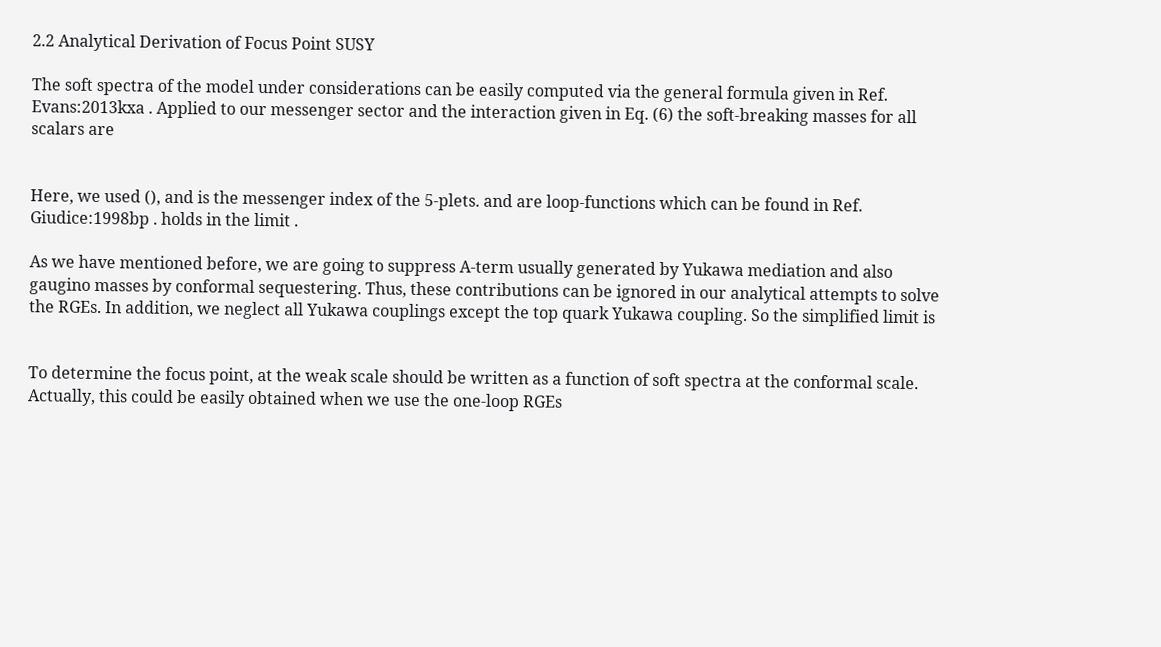2.2 Analytical Derivation of Focus Point SUSY

The soft spectra of the model under considerations can be easily computed via the general formula given in Ref. Evans:2013kxa . Applied to our messenger sector and the interaction given in Eq. (6) the soft-breaking masses for all scalars are


Here, we used (), and is the messenger index of the 5-plets. and are loop-functions which can be found in Ref. Giudice:1998bp . holds in the limit .

As we have mentioned before, we are going to suppress A-term usually generated by Yukawa mediation and also gaugino masses by conformal sequestering. Thus, these contributions can be ignored in our analytical attempts to solve the RGEs. In addition, we neglect all Yukawa couplings except the top quark Yukawa coupling. So the simplified limit is


To determine the focus point, at the weak scale should be written as a function of soft spectra at the conformal scale. Actually, this could be easily obtained when we use the one-loop RGEs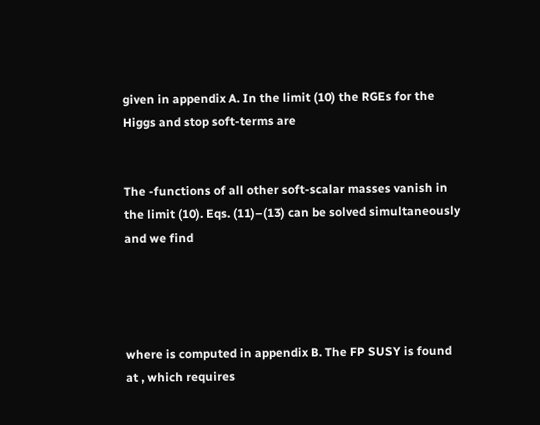given in appendix A. In the limit (10) the RGEs for the Higgs and stop soft-terms are


The -functions of all other soft-scalar masses vanish in the limit (10). Eqs. (11)–(13) can be solved simultaneously and we find




where is computed in appendix B. The FP SUSY is found at , which requires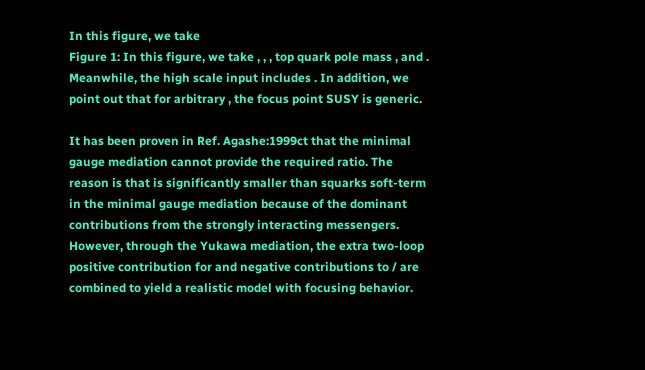In this figure, we take
Figure 1: In this figure, we take , , , top quark pole mass , and . Meanwhile, the high scale input includes . In addition, we point out that for arbitrary , the focus point SUSY is generic.

It has been proven in Ref. Agashe:1999ct that the minimal gauge mediation cannot provide the required ratio. The reason is that is significantly smaller than squarks soft-term in the minimal gauge mediation because of the dominant contributions from the strongly interacting messengers. However, through the Yukawa mediation, the extra two-loop positive contribution for and negative contributions to / are combined to yield a realistic model with focusing behavior.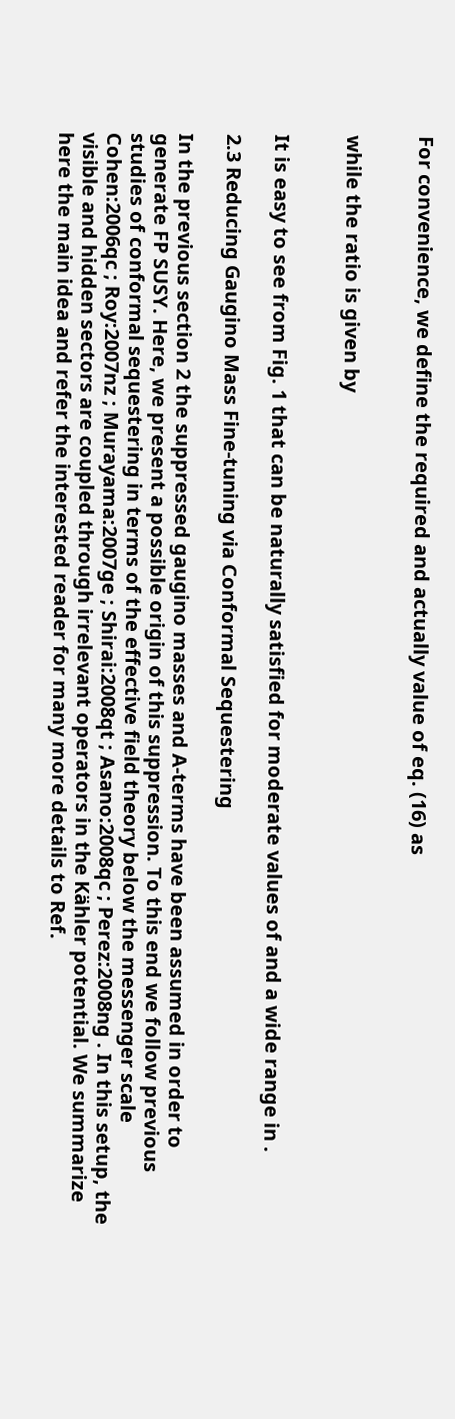For convenience, we define the required and actually value of eq. (16) as


while the ratio is given by


It is easy to see from Fig. 1 that can be naturally satisfied for moderate values of and a wide range in .

2.3 Reducing Gaugino Mass Fine-tuning via Conformal Sequestering

In the previous section 2 the suppressed gaugino masses and A-terms have been assumed in order to generate FP SUSY. Here, we present a possible origin of this suppression. To this end we follow previous studies of conformal sequestering in terms of the effective field theory below the messenger scale Cohen:2006qc ; Roy:2007nz ; Murayama:2007ge ; Shirai:2008qt ; Asano:2008qc ; Perez:2008ng . In this setup, the visible and hidden sectors are coupled through irrelevant operators in the Kähler potential. We summarize here the main idea and refer the interested reader for many more details to Ref.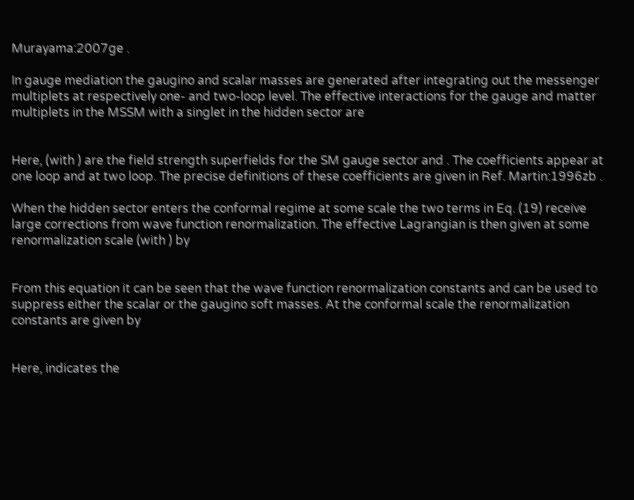Murayama:2007ge .

In gauge mediation the gaugino and scalar masses are generated after integrating out the messenger multiplets at respectively one- and two-loop level. The effective interactions for the gauge and matter multiplets in the MSSM with a singlet in the hidden sector are


Here, (with ) are the field strength superfields for the SM gauge sector and . The coefficients appear at one loop and at two loop. The precise definitions of these coefficients are given in Ref. Martin:1996zb .

When the hidden sector enters the conformal regime at some scale the two terms in Eq. (19) receive large corrections from wave function renormalization. The effective Lagrangian is then given at some renormalization scale (with ) by


From this equation it can be seen that the wave function renormalization constants and can be used to suppress either the scalar or the gaugino soft masses. At the conformal scale the renormalization constants are given by


Here, indicates the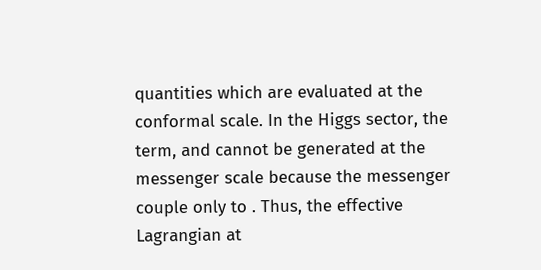quantities which are evaluated at the conformal scale. In the Higgs sector, the term, and cannot be generated at the messenger scale because the messenger couple only to . Thus, the effective Lagrangian at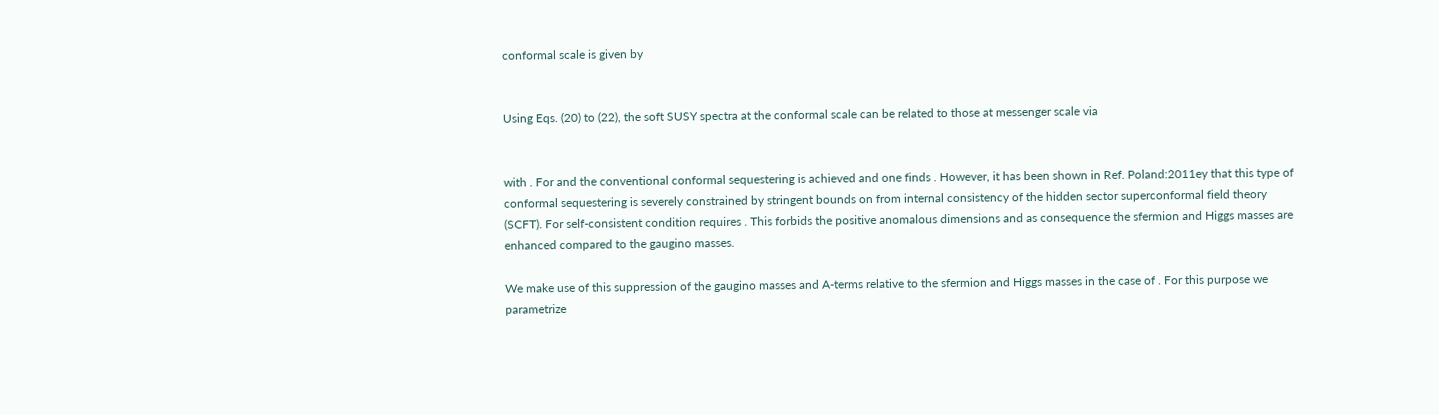conformal scale is given by


Using Eqs. (20) to (22), the soft SUSY spectra at the conformal scale can be related to those at messenger scale via


with . For and the conventional conformal sequestering is achieved and one finds . However, it has been shown in Ref. Poland:2011ey that this type of conformal sequestering is severely constrained by stringent bounds on from internal consistency of the hidden sector superconformal field theory (SCFT). For self-consistent condition requires . This forbids the positive anomalous dimensions and as consequence the sfermion and Higgs masses are enhanced compared to the gaugino masses.

We make use of this suppression of the gaugino masses and A-terms relative to the sfermion and Higgs masses in the case of . For this purpose we parametrize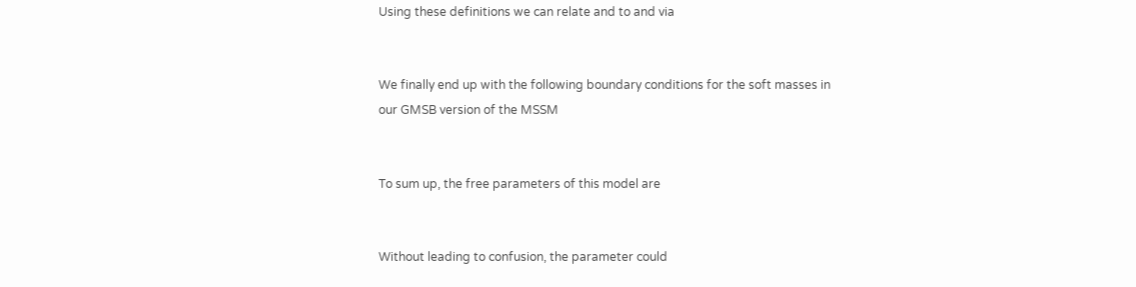Using these definitions we can relate and to and via


We finally end up with the following boundary conditions for the soft masses in our GMSB version of the MSSM


To sum up, the free parameters of this model are


Without leading to confusion, the parameter could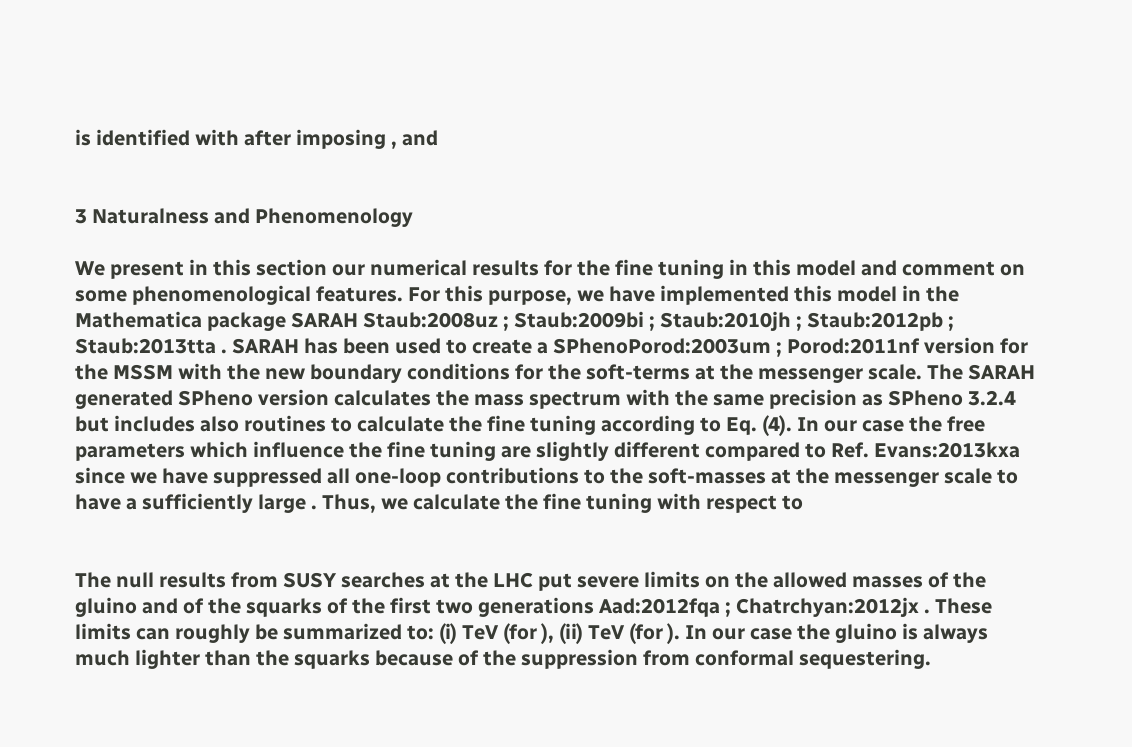is identified with after imposing , and


3 Naturalness and Phenomenology

We present in this section our numerical results for the fine tuning in this model and comment on some phenomenological features. For this purpose, we have implemented this model in the Mathematica package SARAH Staub:2008uz ; Staub:2009bi ; Staub:2010jh ; Staub:2012pb ; Staub:2013tta . SARAH has been used to create a SPhenoPorod:2003um ; Porod:2011nf version for the MSSM with the new boundary conditions for the soft-terms at the messenger scale. The SARAH generated SPheno version calculates the mass spectrum with the same precision as SPheno 3.2.4 but includes also routines to calculate the fine tuning according to Eq. (4). In our case the free parameters which influence the fine tuning are slightly different compared to Ref. Evans:2013kxa since we have suppressed all one-loop contributions to the soft-masses at the messenger scale to have a sufficiently large . Thus, we calculate the fine tuning with respect to


The null results from SUSY searches at the LHC put severe limits on the allowed masses of the gluino and of the squarks of the first two generations Aad:2012fqa ; Chatrchyan:2012jx . These limits can roughly be summarized to: (i) TeV (for ), (ii) TeV (for ). In our case the gluino is always much lighter than the squarks because of the suppression from conformal sequestering.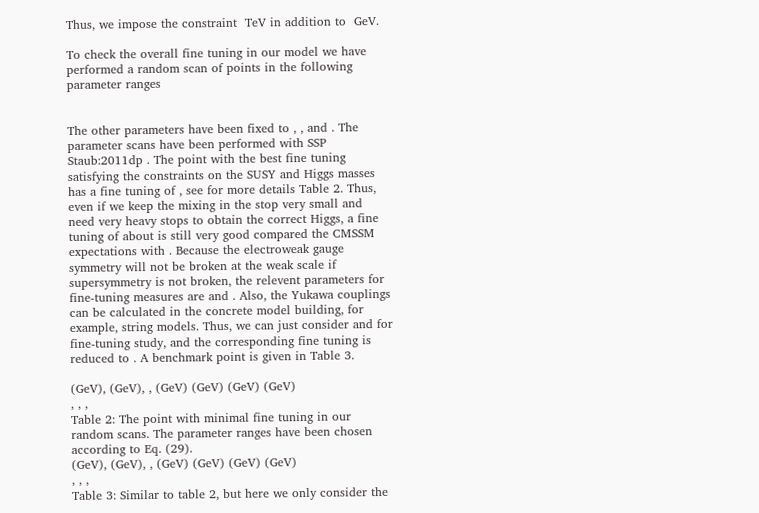Thus, we impose the constraint  TeV in addition to  GeV.

To check the overall fine tuning in our model we have performed a random scan of points in the following parameter ranges


The other parameters have been fixed to , , and . The parameter scans have been performed with SSP Staub:2011dp . The point with the best fine tuning satisfying the constraints on the SUSY and Higgs masses has a fine tuning of , see for more details Table 2. Thus, even if we keep the mixing in the stop very small and need very heavy stops to obtain the correct Higgs, a fine tuning of about is still very good compared the CMSSM expectations with . Because the electroweak gauge symmetry will not be broken at the weak scale if supersymmetry is not broken, the relevent parameters for fine-tuning measures are and . Also, the Yukawa couplings can be calculated in the concrete model building, for example, string models. Thus, we can just consider and for fine-tuning study, and the corresponding fine tuning is reduced to . A benchmark point is given in Table 3.

(GeV), (GeV), , (GeV) (GeV) (GeV) (GeV)
, , ,
Table 2: The point with minimal fine tuning in our random scans. The parameter ranges have been chosen according to Eq. (29).
(GeV), (GeV), , (GeV) (GeV) (GeV) (GeV)
, , ,
Table 3: Similar to table 2, but here we only consider the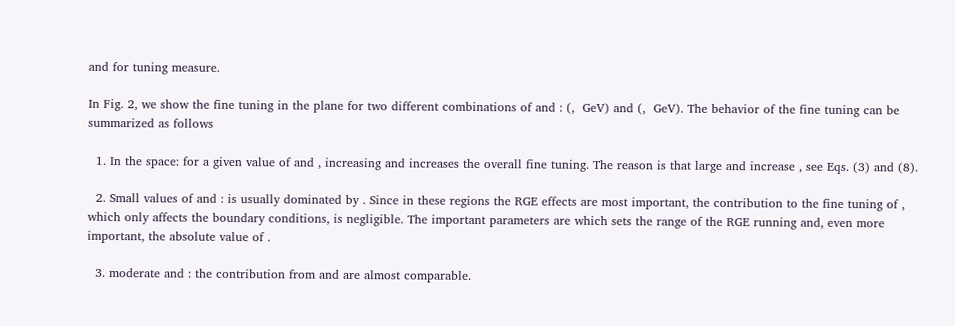and for tuning measure.

In Fig. 2, we show the fine tuning in the plane for two different combinations of and : (,  GeV) and (,  GeV). The behavior of the fine tuning can be summarized as follows

  1. In the space: for a given value of and , increasing and increases the overall fine tuning. The reason is that large and increase , see Eqs. (3) and (8).

  2. Small values of and : is usually dominated by . Since in these regions the RGE effects are most important, the contribution to the fine tuning of , which only affects the boundary conditions, is negligible. The important parameters are which sets the range of the RGE running and, even more important, the absolute value of .

  3. moderate and : the contribution from and are almost comparable.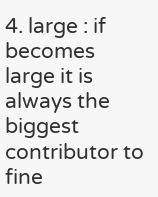4. large : if becomes large it is always the biggest contributor to fine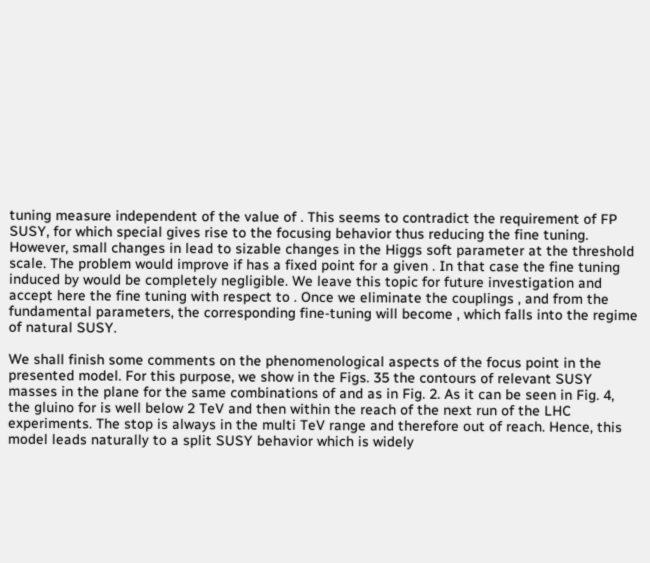tuning measure independent of the value of . This seems to contradict the requirement of FP SUSY, for which special gives rise to the focusing behavior thus reducing the fine tuning. However, small changes in lead to sizable changes in the Higgs soft parameter at the threshold scale. The problem would improve if has a fixed point for a given . In that case the fine tuning induced by would be completely negligible. We leave this topic for future investigation and accept here the fine tuning with respect to . Once we eliminate the couplings , and from the fundamental parameters, the corresponding fine-tuning will become , which falls into the regime of natural SUSY.

We shall finish some comments on the phenomenological aspects of the focus point in the presented model. For this purpose, we show in the Figs. 35 the contours of relevant SUSY masses in the plane for the same combinations of and as in Fig. 2. As it can be seen in Fig. 4, the gluino for is well below 2 TeV and then within the reach of the next run of the LHC experiments. The stop is always in the multi TeV range and therefore out of reach. Hence, this model leads naturally to a split SUSY behavior which is widely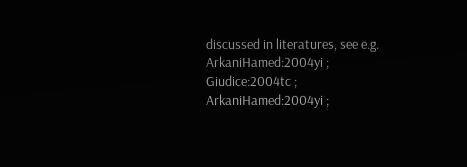discussed in literatures, see e.g. ArkaniHamed:2004yi ; Giudice:2004tc ; ArkaniHamed:2004yi ;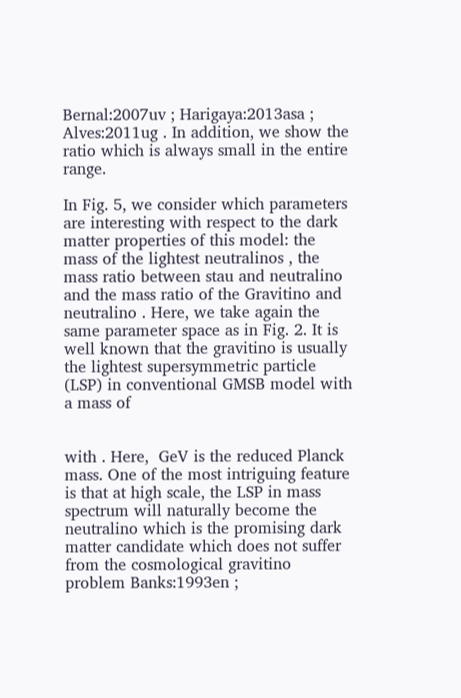Bernal:2007uv ; Harigaya:2013asa ; Alves:2011ug . In addition, we show the ratio which is always small in the entire range.

In Fig. 5, we consider which parameters are interesting with respect to the dark matter properties of this model: the mass of the lightest neutralinos , the mass ratio between stau and neutralino and the mass ratio of the Gravitino and neutralino . Here, we take again the same parameter space as in Fig. 2. It is well known that the gravitino is usually the lightest supersymmetric particle (LSP) in conventional GMSB model with a mass of


with . Here,  GeV is the reduced Planck mass. One of the most intriguing feature is that at high scale, the LSP in mass spectrum will naturally become the neutralino which is the promising dark matter candidate which does not suffer from the cosmological gravitino problem Banks:1993en ;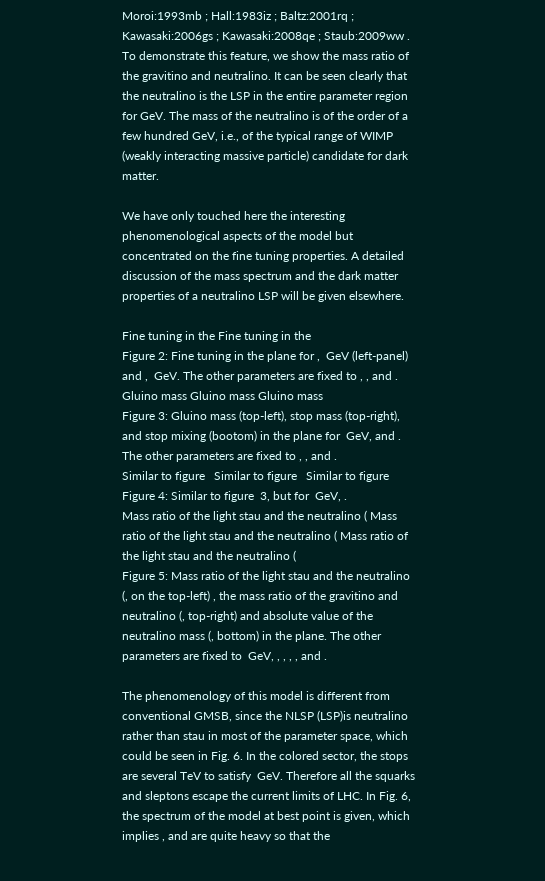Moroi:1993mb ; Hall:1983iz ; Baltz:2001rq ; Kawasaki:2006gs ; Kawasaki:2008qe ; Staub:2009ww . To demonstrate this feature, we show the mass ratio of the gravitino and neutralino. It can be seen clearly that the neutralino is the LSP in the entire parameter region for GeV. The mass of the neutralino is of the order of a few hundred GeV, i.e., of the typical range of WIMP (weakly interacting massive particle) candidate for dark matter.

We have only touched here the interesting phenomenological aspects of the model but concentrated on the fine tuning properties. A detailed discussion of the mass spectrum and the dark matter properties of a neutralino LSP will be given elsewhere.

Fine tuning in the Fine tuning in the
Figure 2: Fine tuning in the plane for ,  GeV (left-panel) and ,  GeV. The other parameters are fixed to , , and .
Gluino mass Gluino mass Gluino mass
Figure 3: Gluino mass (top-left), stop mass (top-right), and stop mixing (bootom) in the plane for  GeV, and . The other parameters are fixed to , , and .
Similar to figure   Similar to figure   Similar to figure
Figure 4: Similar to figure  3, but for  GeV, .
Mass ratio of the light stau and the neutralino ( Mass ratio of the light stau and the neutralino ( Mass ratio of the light stau and the neutralino (
Figure 5: Mass ratio of the light stau and the neutralino (, on the top-left) , the mass ratio of the gravitino and neutralino (, top-right) and absolute value of the neutralino mass (, bottom) in the plane. The other parameters are fixed to  GeV, , , , , and .

The phenomenology of this model is different from conventional GMSB, since the NLSP (LSP)is neutralino rather than stau in most of the parameter space, which could be seen in Fig. 6. In the colored sector, the stops are several TeV to satisfy  GeV. Therefore all the squarks and sleptons escape the current limits of LHC. In Fig. 6, the spectrum of the model at best point is given, which implies , and are quite heavy so that the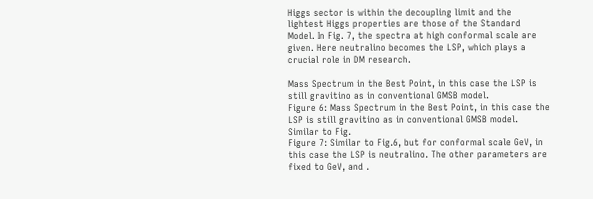Higgs sector is within the decoupling limit and the lightest Higgs properties are those of the Standard Model. In Fig. 7, the spectra at high conformal scale are given. Here neutralino becomes the LSP, which plays a crucial role in DM research.

Mass Spectrum in the Best Point, in this case the LSP is still gravitino as in conventional GMSB model.
Figure 6: Mass Spectrum in the Best Point, in this case the LSP is still gravitino as in conventional GMSB model.
Similar to Fig.
Figure 7: Similar to Fig.6, but for conformal scale GeV, in this case the LSP is neutralino. The other parameters are fixed to GeV, and .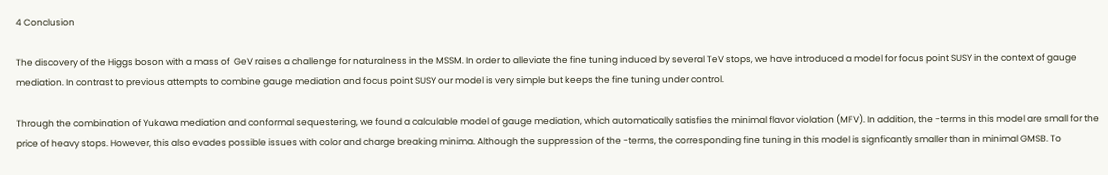4 Conclusion

The discovery of the Higgs boson with a mass of  GeV raises a challenge for naturalness in the MSSM. In order to alleviate the fine tuning induced by several TeV stops, we have introduced a model for focus point SUSY in the context of gauge mediation. In contrast to previous attempts to combine gauge mediation and focus point SUSY our model is very simple but keeps the fine tuning under control.

Through the combination of Yukawa mediation and conformal sequestering, we found a calculable model of gauge mediation, which automatically satisfies the minimal flavor violation (MFV). In addition, the -terms in this model are small for the price of heavy stops. However, this also evades possible issues with color and charge breaking minima. Although the suppression of the -terms, the corresponding fine tuning in this model is signficantly smaller than in minimal GMSB. To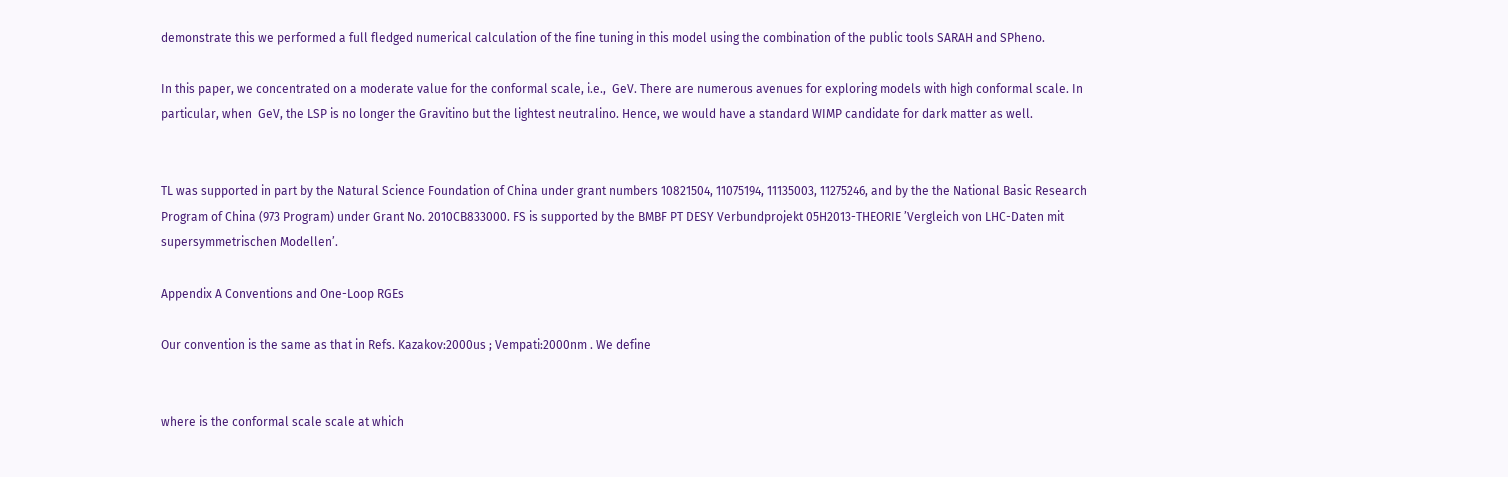demonstrate this we performed a full fledged numerical calculation of the fine tuning in this model using the combination of the public tools SARAH and SPheno.

In this paper, we concentrated on a moderate value for the conformal scale, i.e.,  GeV. There are numerous avenues for exploring models with high conformal scale. In particular, when  GeV, the LSP is no longer the Gravitino but the lightest neutralino. Hence, we would have a standard WIMP candidate for dark matter as well.


TL was supported in part by the Natural Science Foundation of China under grant numbers 10821504, 11075194, 11135003, 11275246, and by the the National Basic Research Program of China (973 Program) under Grant No. 2010CB833000. FS is supported by the BMBF PT DESY Verbundprojekt 05H2013-THEORIE ’Vergleich von LHC-Daten mit supersymmetrischen Modellen’.

Appendix A Conventions and One-Loop RGEs

Our convention is the same as that in Refs. Kazakov:2000us ; Vempati:2000nm . We define


where is the conformal scale scale at which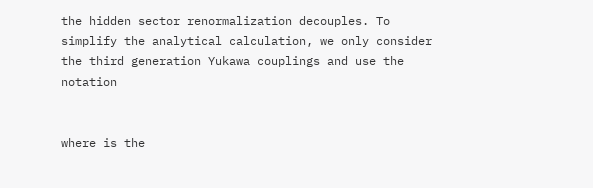the hidden sector renormalization decouples. To simplify the analytical calculation, we only consider the third generation Yukawa couplings and use the notation


where is the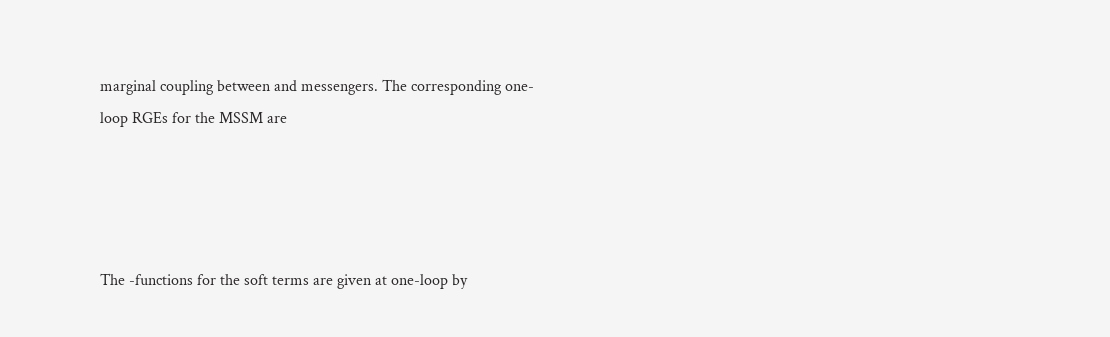marginal coupling between and messengers. The corresponding one-loop RGEs for the MSSM are




The -functions for the soft terms are given at one-loop by